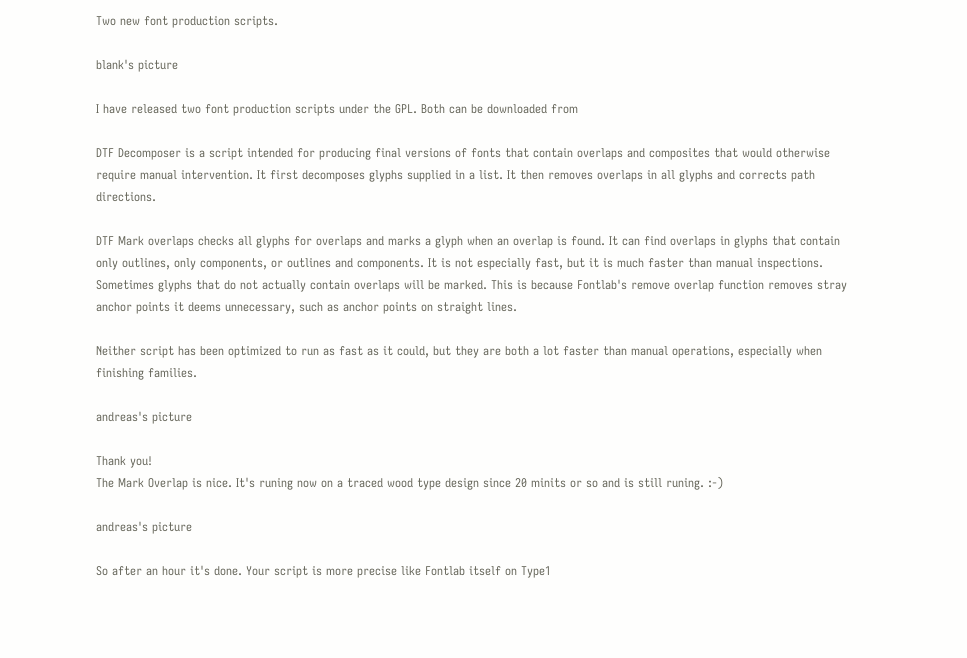Two new font production scripts.

blank's picture

I have released two font production scripts under the GPL. Both can be downloaded from

DTF Decomposer is a script intended for producing final versions of fonts that contain overlaps and composites that would otherwise require manual intervention. It first decomposes glyphs supplied in a list. It then removes overlaps in all glyphs and corrects path directions.

DTF Mark overlaps checks all glyphs for overlaps and marks a glyph when an overlap is found. It can find overlaps in glyphs that contain only outlines, only components, or outlines and components. It is not especially fast, but it is much faster than manual inspections. Sometimes glyphs that do not actually contain overlaps will be marked. This is because Fontlab's remove overlap function removes stray anchor points it deems unnecessary, such as anchor points on straight lines.

Neither script has been optimized to run as fast as it could, but they are both a lot faster than manual operations, especially when finishing families.

andreas's picture

Thank you!
The Mark Overlap is nice. It's runing now on a traced wood type design since 20 minits or so and is still runing. :-)

andreas's picture

So after an hour it's done. Your script is more precise like Fontlab itself on Type1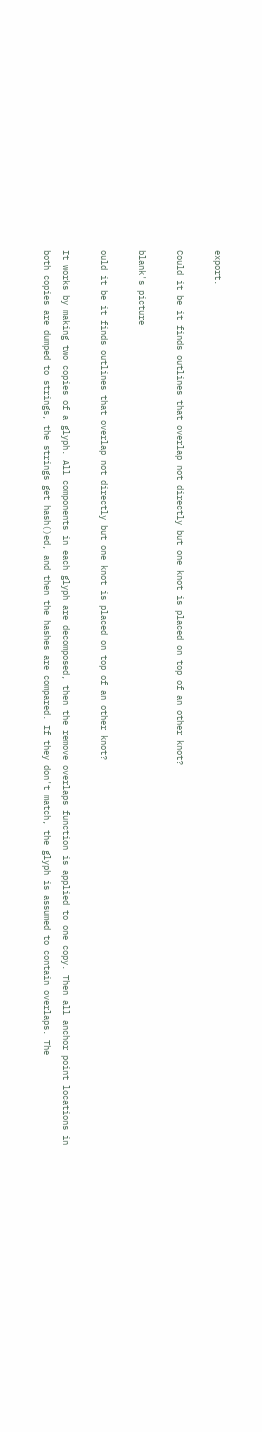export.

Could it be it finds outlines that overlap not directly but one knot is placed on top of an other knot?

blank's picture

ould it be it finds outlines that overlap not directly but one knot is placed on top of an other knot?

It works by making two copies of a glyph. All components in each glyph are decomposed, then the remove overlaps function is applied to one copy. Then all anchor point locations in both copies are dumped to strings, the strings get hash()ed, and then the hashes are compared. If they don't match, the glyph is assumed to contain overlaps. The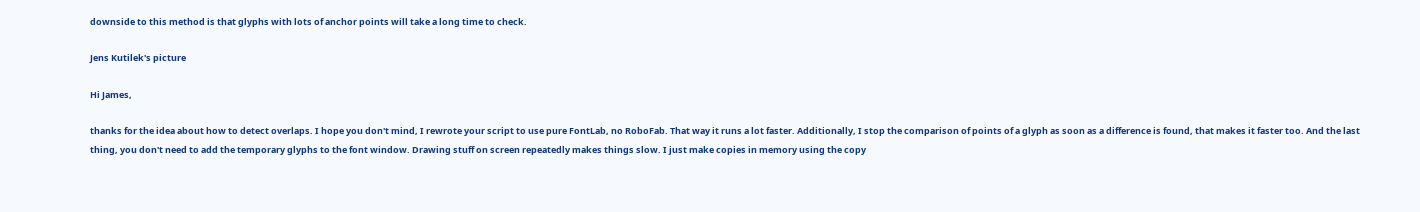downside to this method is that glyphs with lots of anchor points will take a long time to check.

Jens Kutilek's picture

Hi James,

thanks for the idea about how to detect overlaps. I hope you don't mind, I rewrote your script to use pure FontLab, no RoboFab. That way it runs a lot faster. Additionally, I stop the comparison of points of a glyph as soon as a difference is found, that makes it faster too. And the last thing, you don't need to add the temporary glyphs to the font window. Drawing stuff on screen repeatedly makes things slow. I just make copies in memory using the copy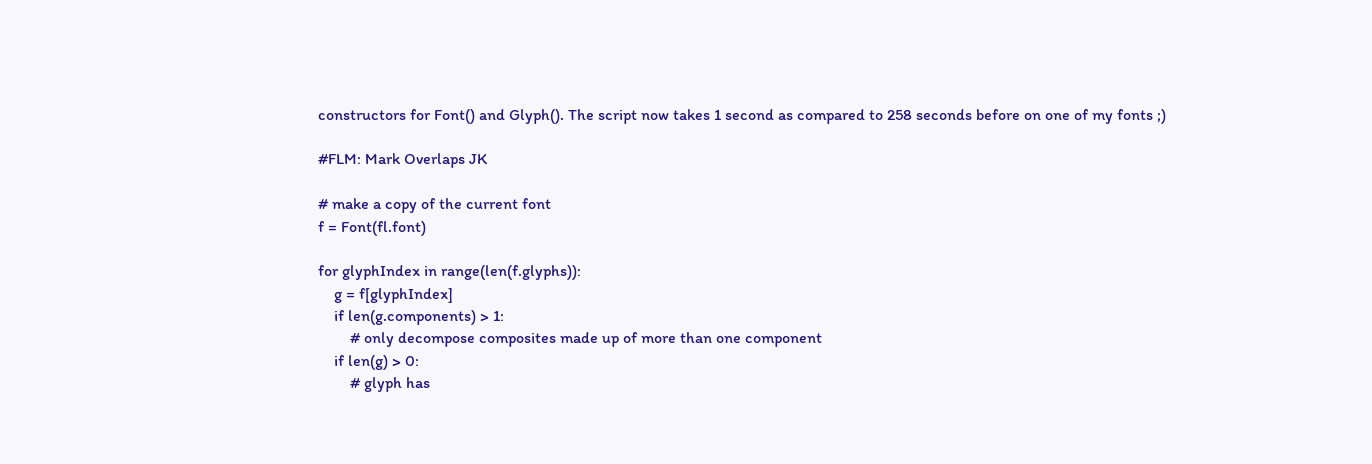constructors for Font() and Glyph(). The script now takes 1 second as compared to 258 seconds before on one of my fonts ;)

#FLM: Mark Overlaps JK

# make a copy of the current font
f = Font(fl.font)

for glyphIndex in range(len(f.glyphs)):
    g = f[glyphIndex]
    if len(g.components) > 1:
        # only decompose composites made up of more than one component
    if len(g) > 0:
        # glyph has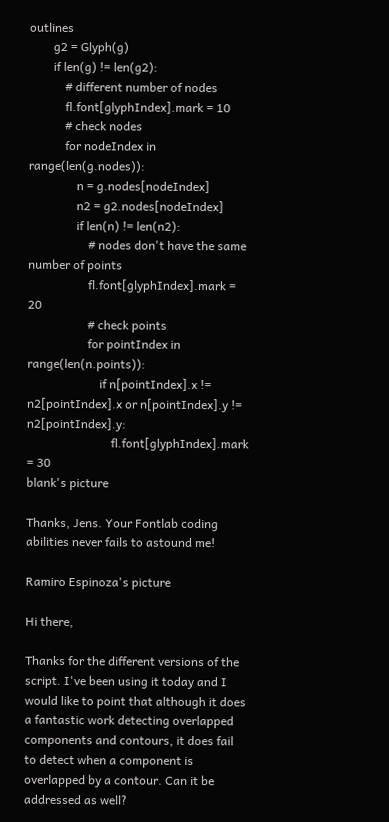outlines
        g2 = Glyph(g)
        if len(g) != len(g2):
            # different number of nodes
            fl.font[glyphIndex].mark = 10
            # check nodes
            for nodeIndex in range(len(g.nodes)):
                n = g.nodes[nodeIndex]
                n2 = g2.nodes[nodeIndex]
                if len(n) != len(n2):
                    # nodes don't have the same number of points
                    fl.font[glyphIndex].mark = 20
                    # check points
                    for pointIndex in range(len(n.points)):
                        if n[pointIndex].x != n2[pointIndex].x or n[pointIndex].y != n2[pointIndex].y:
                            fl.font[glyphIndex].mark = 30
blank's picture

Thanks, Jens. Your Fontlab coding abilities never fails to astound me!

Ramiro Espinoza's picture

Hi there,

Thanks for the different versions of the script. I've been using it today and I would like to point that although it does a fantastic work detecting overlapped components and contours, it does fail to detect when a component is overlapped by a contour. Can it be addressed as well?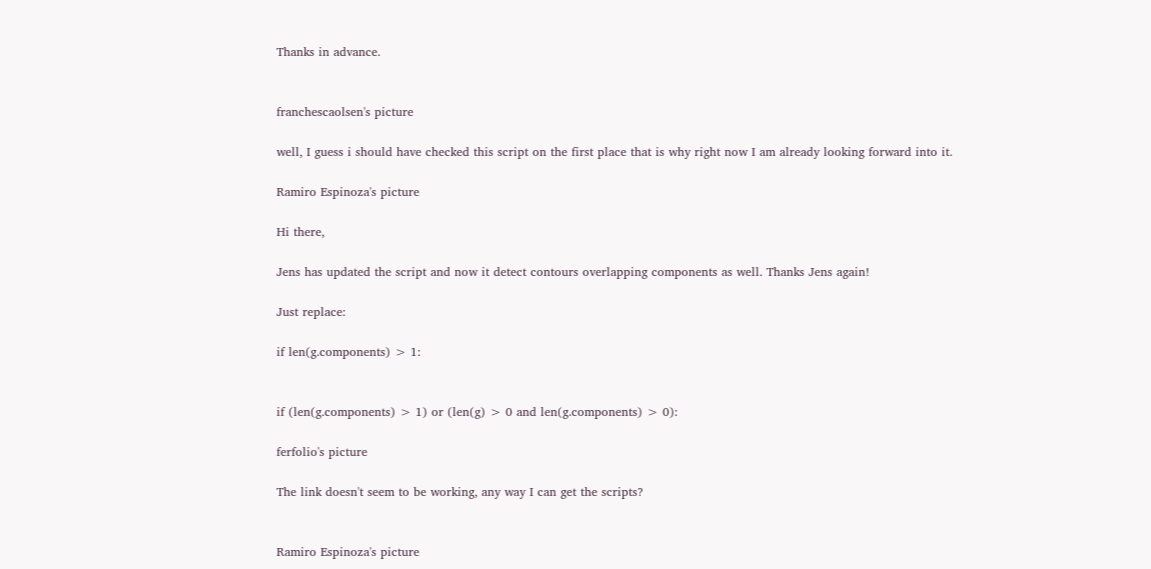Thanks in advance.


franchescaolsen's picture

well, I guess i should have checked this script on the first place that is why right now I am already looking forward into it.

Ramiro Espinoza's picture

Hi there,

Jens has updated the script and now it detect contours overlapping components as well. Thanks Jens again!

Just replace:

if len(g.components) > 1:


if (len(g.components) > 1) or (len(g) > 0 and len(g.components) > 0):

ferfolio's picture

The link doesn't seem to be working, any way I can get the scripts?


Ramiro Espinoza's picture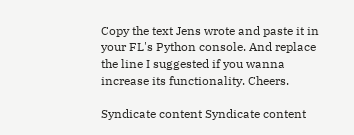Copy the text Jens wrote and paste it in your FL's Python console. And replace the line I suggested if you wanna increase its functionality. Cheers.

Syndicate content Syndicate content